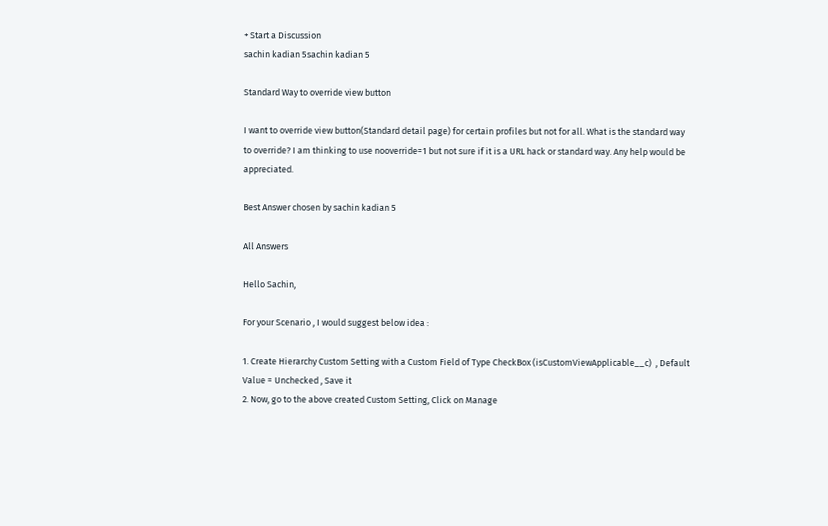+ Start a Discussion
sachin kadian 5sachin kadian 5

Standard Way to override view button

I want to override view button(Standard detail page) for certain profiles but not for all. What is the standard way to override? I am thinking to use nooverride=1 but not sure if it is a URL hack or standard way. Any help would be appreciated.

Best Answer chosen by sachin kadian 5

All Answers

Hello Sachin,

For your Scenario , I would suggest below idea :

1. Create Hierarchy Custom Setting with a Custom Field of Type CheckBox (isCustomViewApplicable__c)  , Default Value = Unchecked , Save it
2. Now, go to the above created Custom Setting, Click on Manage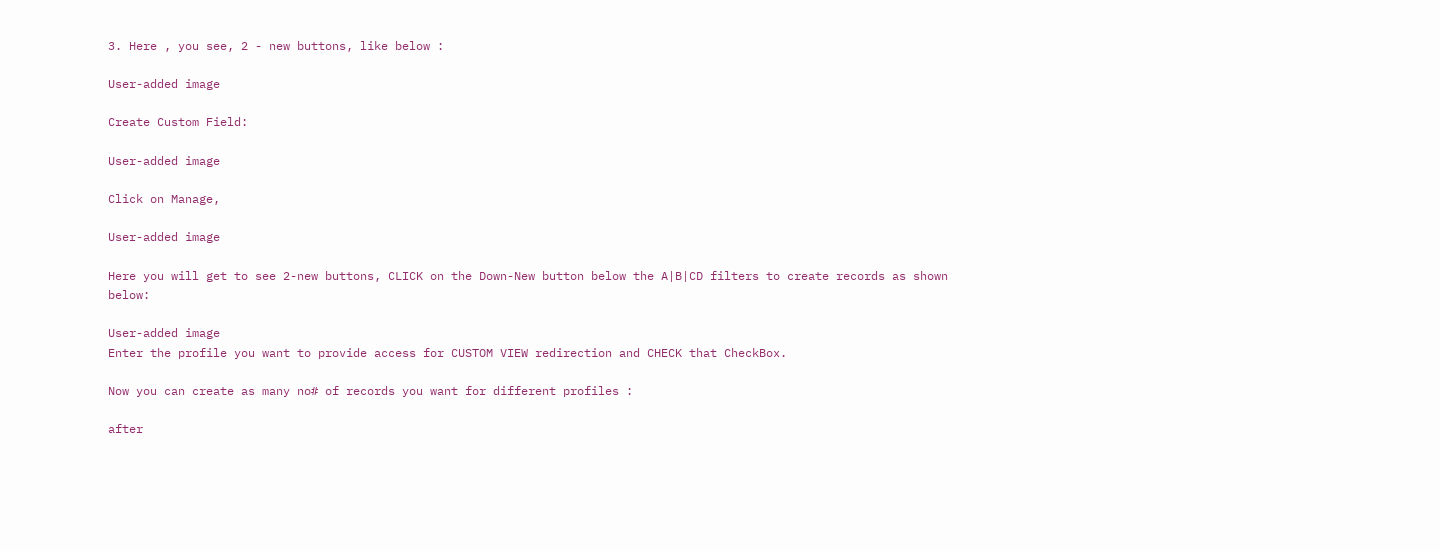3. Here , you see, 2 - new buttons, like below :

User-added image

Create Custom Field:

User-added image

Click on Manage,

User-added image

Here you will get to see 2-new buttons, CLICK on the Down-New button below the A|B|CD filters to create records as shown below:

User-added image
Enter the profile you want to provide access for CUSTOM VIEW redirection and CHECK that CheckBox.

Now you can create as many no# of records you want for different profiles :

after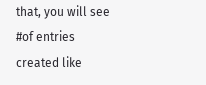that, you will see #of entries created like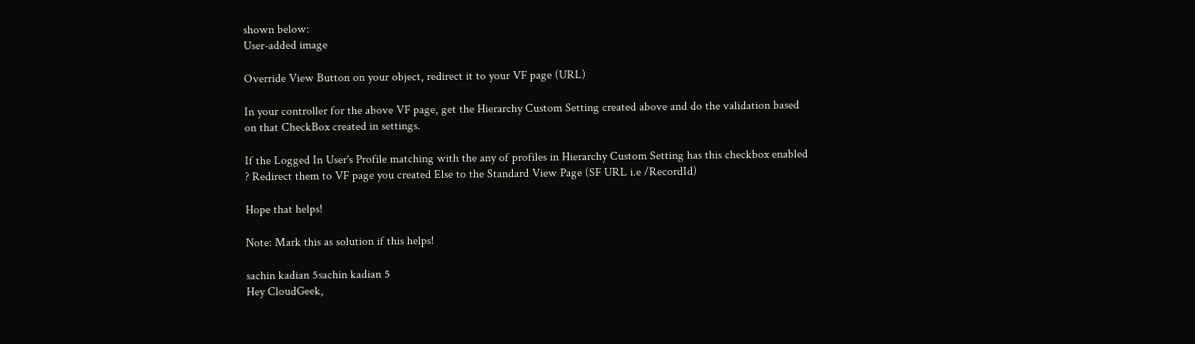shown below:
User-added image

Override View Button on your object, redirect it to your VF page (URL)

In your controller for the above VF page, get the Hierarchy Custom Setting created above and do the validation based on that CheckBox created in settings.

If the Logged In User's Profile matching with the any of profiles in Hierarchy Custom Setting has this checkbox enabled ? Redirect them to VF page you created Else to the Standard View Page (SF URL i.e /RecordId)

Hope that helps!

Note: Mark this as solution if this helps!

sachin kadian 5sachin kadian 5
Hey CloudGeek,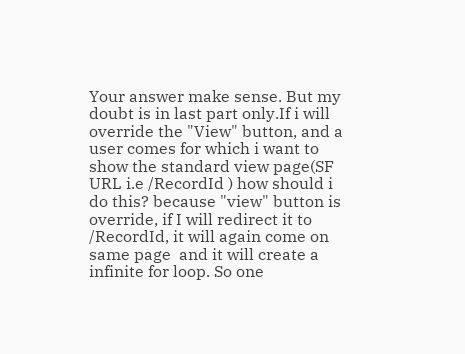Your answer make sense. But my doubt is in last part only.If i will override the "View" button, and a user comes for which i want to show the standard view page(SF URL i.e /RecordId ) how should i do this? because "view" button is override, if I will redirect it to  /RecordId, it will again come on same page  and it will create a infinite for loop. So one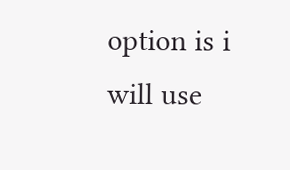option is i will use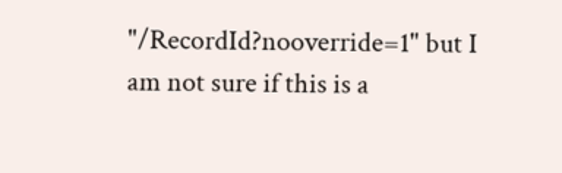"/RecordId?nooverride=1" but I am not sure if this is a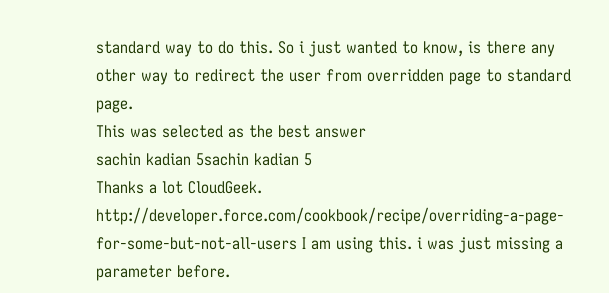standard way to do this. So i just wanted to know, is there any other way to redirect the user from overridden page to standard page.
This was selected as the best answer
sachin kadian 5sachin kadian 5
Thanks a lot CloudGeek. http://developer.force.com/cookbook/recipe/overriding-a-page-for-some-but-not-all-users I am using this. i was just missing a parameter before.